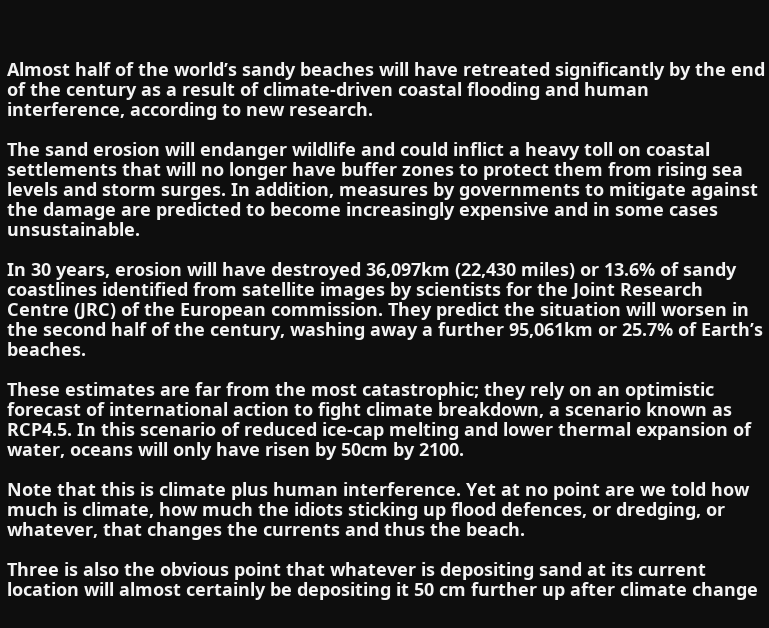Almost half of the world’s sandy beaches will have retreated significantly by the end of the century as a result of climate-driven coastal flooding and human interference, according to new research.

The sand erosion will endanger wildlife and could inflict a heavy toll on coastal settlements that will no longer have buffer zones to protect them from rising sea levels and storm surges. In addition, measures by governments to mitigate against the damage are predicted to become increasingly expensive and in some cases unsustainable.

In 30 years, erosion will have destroyed 36,097km (22,430 miles) or 13.6% of sandy coastlines identified from satellite images by scientists for the Joint Research Centre (JRC) of the European commission. They predict the situation will worsen in the second half of the century, washing away a further 95,061km or 25.7% of Earth’s beaches.

These estimates are far from the most catastrophic; they rely on an optimistic forecast of international action to fight climate breakdown, a scenario known as RCP4.5. In this scenario of reduced ice-cap melting and lower thermal expansion of water, oceans will only have risen by 50cm by 2100.

Note that this is climate plus human interference. Yet at no point are we told how much is climate, how much the idiots sticking up flood defences, or dredging, or whatever, that changes the currents and thus the beach.

Three is also the obvious point that whatever is depositing sand at its current location will almost certainly be depositing it 50 cm further up after climate change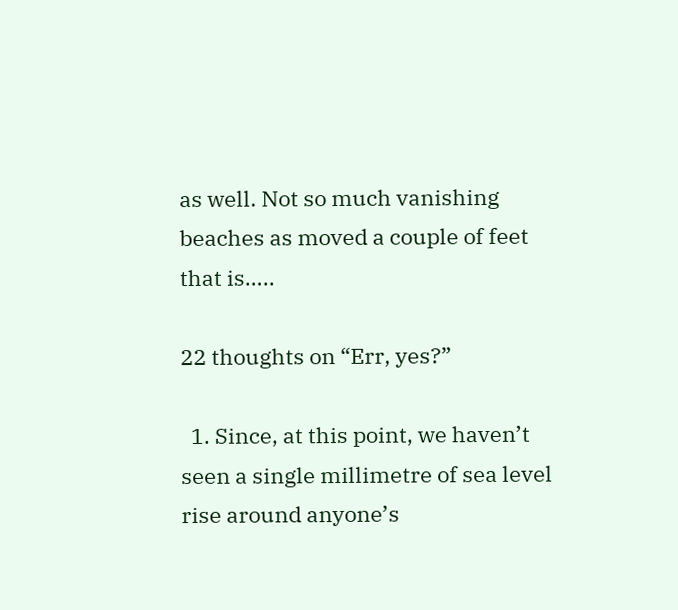as well. Not so much vanishing beaches as moved a couple of feet that is…..

22 thoughts on “Err, yes?”

  1. Since, at this point, we haven’t seen a single millimetre of sea level rise around anyone’s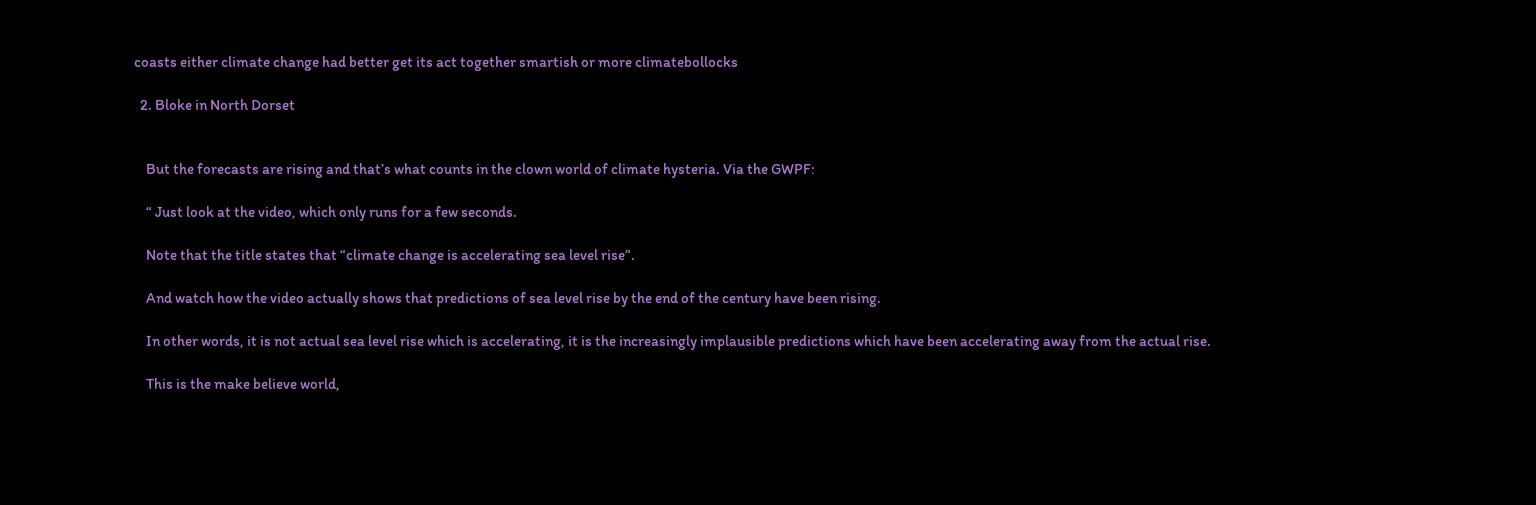coasts either climate change had better get its act together smartish or more climatebollocks

  2. Bloke in North Dorset


    But the forecasts are rising and that’s what counts in the clown world of climate hysteria. Via the GWPF:

    “ Just look at the video, which only runs for a few seconds.

    Note that the title states that “climate change is accelerating sea level rise”.

    And watch how the video actually shows that predictions of sea level rise by the end of the century have been rising.

    In other words, it is not actual sea level rise which is accelerating, it is the increasingly implausible predictions which have been accelerating away from the actual rise.

    This is the make believe world,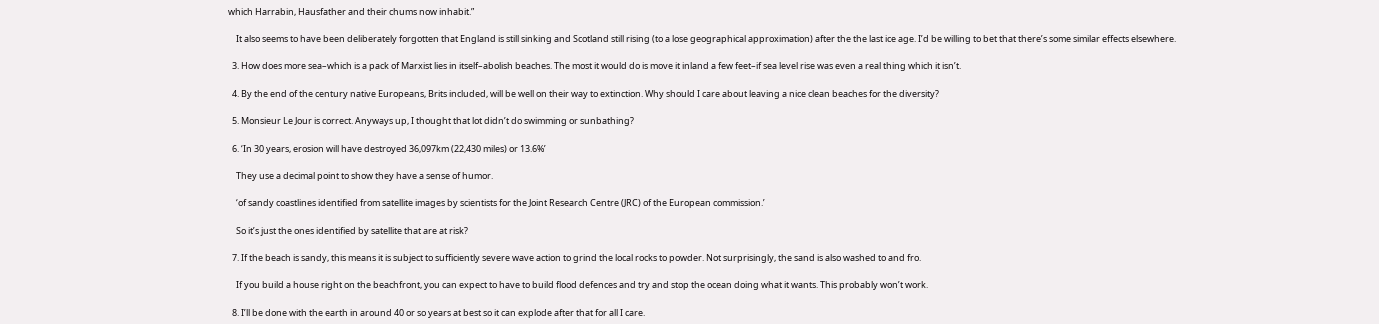which Harrabin, Hausfather and their chums now inhabit.”

    It also seems to have been deliberately forgotten that England is still sinking and Scotland still rising (to a lose geographical approximation) after the the last ice age. I’d be willing to bet that there’s some similar effects elsewhere.

  3. How does more sea–which is a pack of Marxist lies in itself–abolish beaches. The most it would do is move it inland a few feet–if sea level rise was even a real thing which it isn’t.

  4. By the end of the century native Europeans, Brits included, will be well on their way to extinction. Why should I care about leaving a nice clean beaches for the diversity?

  5. Monsieur Le Jour is correct. Anyways up, I thought that lot didn’t do swimming or sunbathing?

  6. ‘In 30 years, erosion will have destroyed 36,097km (22,430 miles) or 13.6%’

    They use a decimal point to show they have a sense of humor.

    ‘of sandy coastlines identified from satellite images by scientists for the Joint Research Centre (JRC) of the European commission.’

    So it’s just the ones identified by satellite that are at risk?

  7. If the beach is sandy, this means it is subject to sufficiently severe wave action to grind the local rocks to powder. Not surprisingly, the sand is also washed to and fro.

    If you build a house right on the beachfront, you can expect to have to build flood defences and try and stop the ocean doing what it wants. This probably won’t work.

  8. I’ll be done with the earth in around 40 or so years at best so it can explode after that for all I care.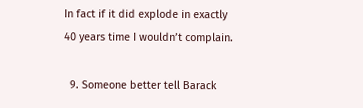In fact if it did explode in exactly 40 years time I wouldn’t complain.

  9. Someone better tell Barack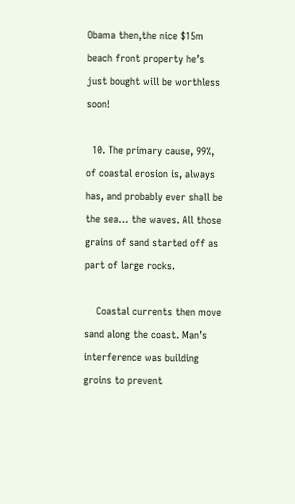Obama then,the nice $15m beach front property he’s just bought will be worthless soon!

  10. The primary cause, 99%, of coastal erosion is, always has, and probably ever shall be the sea… the waves. All those grains of sand started off as part of large rocks.

    Coastal currents then move sand along the coast. Man’s interference was building groins to prevent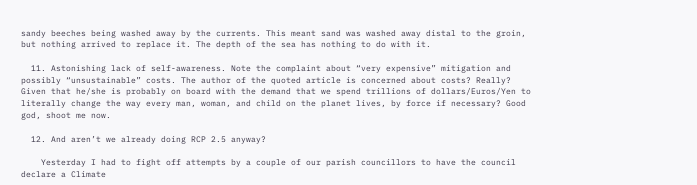sandy beeches being washed away by the currents. This meant sand was washed away distal to the groin, but nothing arrived to replace it. The depth of the sea has nothing to do with it.

  11. Astonishing lack of self-awareness. Note the complaint about “very expensive” mitigation and possibly “unsustainable” costs. The author of the quoted article is concerned about costs? Really? Given that he/she is probably on board with the demand that we spend trillions of dollars/Euros/Yen to literally change the way every man, woman, and child on the planet lives, by force if necessary? Good god, shoot me now.

  12. And aren’t we already doing RCP 2.5 anyway?

    Yesterday I had to fight off attempts by a couple of our parish councillors to have the council declare a Climate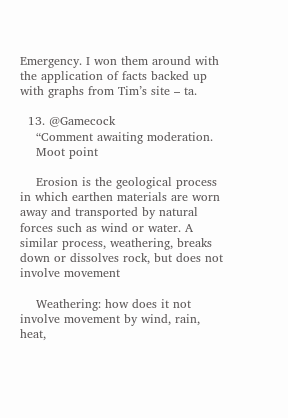Emergency. I won them around with the application of facts backed up with graphs from Tim’s site – ta.

  13. @Gamecock
    “Comment awaiting moderation.
    Moot point

    Erosion is the geological process in which earthen materials are worn away and transported by natural forces such as wind or water. A similar process, weathering, breaks down or dissolves rock, but does not involve movement

    Weathering: how does it not involve movement by wind, rain, heat,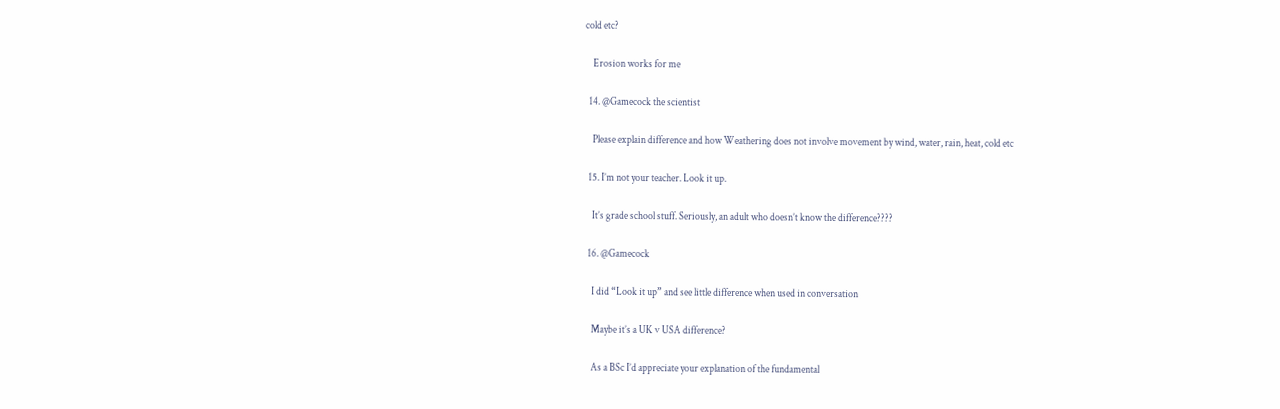cold etc?

    Erosion works for me

  14. @Gamecock the scientist

    Please explain difference and how Weathering does not involve movement by wind, water, rain, heat, cold etc

  15. I’m not your teacher. Look it up.

    It’s grade school stuff. Seriously, an adult who doesn’t know the difference????

  16. @Gamecock

    I did “Look it up” and see little difference when used in conversation

    Maybe it’s a UK v USA difference?

    As a BSc I’d appreciate your explanation of the fundamental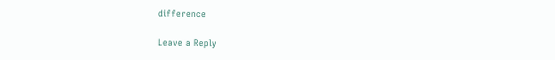difference

Leave a Reply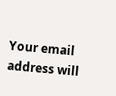Your email address will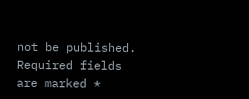not be published. Required fields are marked *